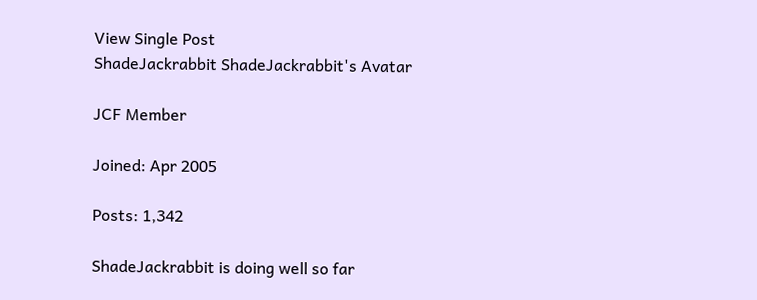View Single Post
ShadeJackrabbit ShadeJackrabbit's Avatar

JCF Member

Joined: Apr 2005

Posts: 1,342

ShadeJackrabbit is doing well so far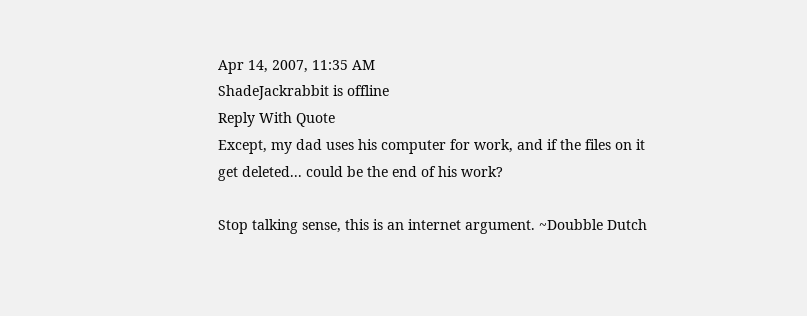Apr 14, 2007, 11:35 AM
ShadeJackrabbit is offline
Reply With Quote
Except, my dad uses his computer for work, and if the files on it get deleted... could be the end of his work?

Stop talking sense, this is an internet argument. ~Doubble Dutch